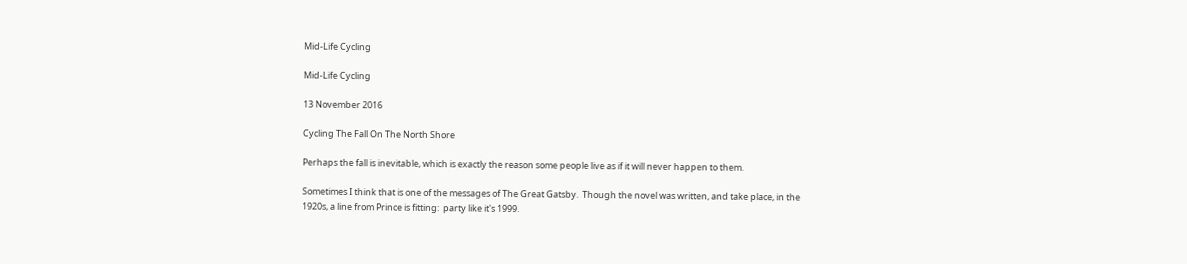Mid-Life Cycling

Mid-Life Cycling

13 November 2016

Cycling The Fall On The North Shore

Perhaps the fall is inevitable, which is exactly the reason some people live as if it will never happen to them.

Sometimes I think that is one of the messages of The Great Gatsby.  Though the novel was written, and take place, in the 1920s, a line from Prince is fitting:  party like it's 1999.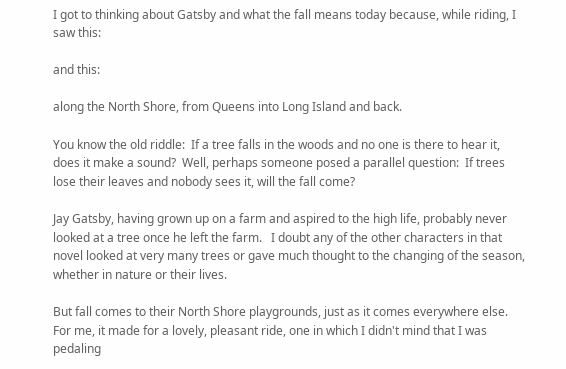I got to thinking about Gatsby and what the fall means today because, while riding, I saw this:

and this:

along the North Shore, from Queens into Long Island and back.

You know the old riddle:  If a tree falls in the woods and no one is there to hear it, does it make a sound?  Well, perhaps someone posed a parallel question:  If trees lose their leaves and nobody sees it, will the fall come?

Jay Gatsby, having grown up on a farm and aspired to the high life, probably never looked at a tree once he left the farm.   I doubt any of the other characters in that novel looked at very many trees or gave much thought to the changing of the season, whether in nature or their lives.

But fall comes to their North Shore playgrounds, just as it comes everywhere else.  For me, it made for a lovely, pleasant ride, one in which I didn't mind that I was pedaling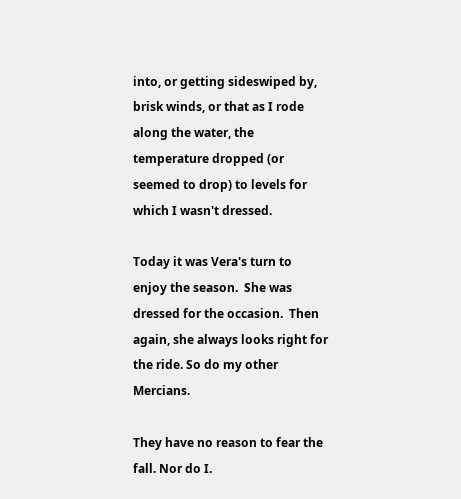into, or getting sideswiped by, brisk winds, or that as I rode along the water, the temperature dropped (or seemed to drop) to levels for which I wasn't dressed.

Today it was Vera's turn to enjoy the season.  She was dressed for the occasion.  Then again, she always looks right for the ride. So do my other Mercians.

They have no reason to fear the fall. Nor do I.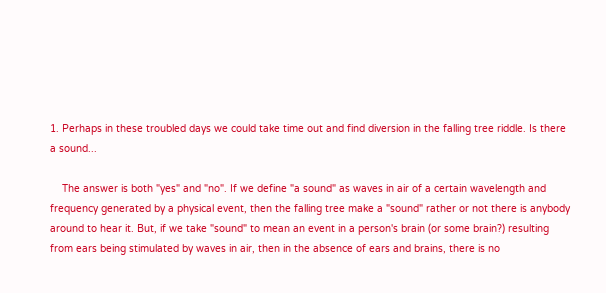1. Perhaps in these troubled days we could take time out and find diversion in the falling tree riddle. Is there a sound...

    The answer is both "yes" and "no". If we define "a sound" as waves in air of a certain wavelength and frequency generated by a physical event, then the falling tree make a "sound" rather or not there is anybody around to hear it. But, if we take "sound" to mean an event in a person's brain (or some brain?) resulting from ears being stimulated by waves in air, then in the absence of ears and brains, there is no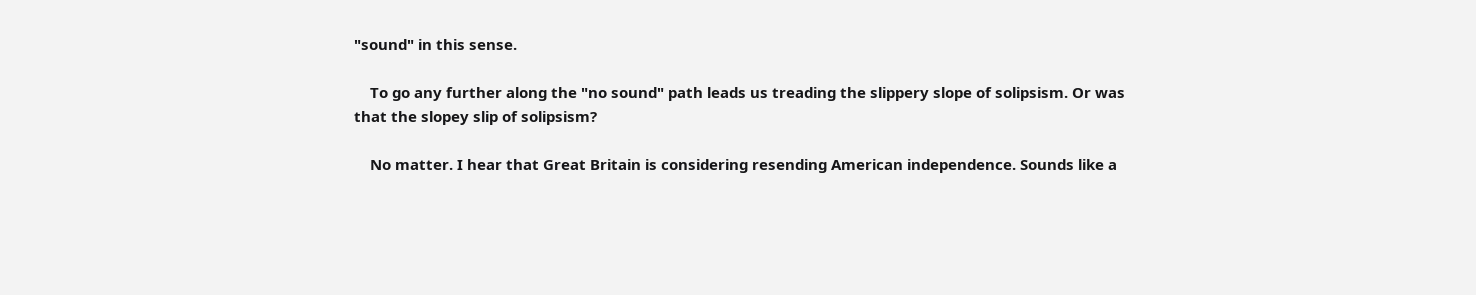"sound" in this sense.

    To go any further along the "no sound" path leads us treading the slippery slope of solipsism. Or was that the slopey slip of solipsism?

    No matter. I hear that Great Britain is considering resending American independence. Sounds like a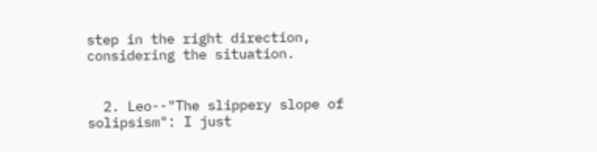step in the right direction, considering the situation.


  2. Leo--"The slippery slope of solipsism": I just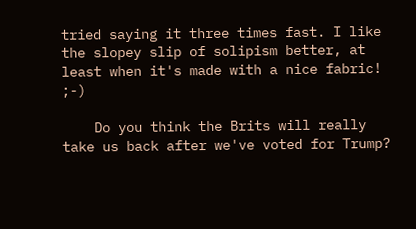tried saying it three times fast. I like the slopey slip of solipism better, at least when it's made with a nice fabric! ;-)

    Do you think the Brits will really take us back after we've voted for Trump?